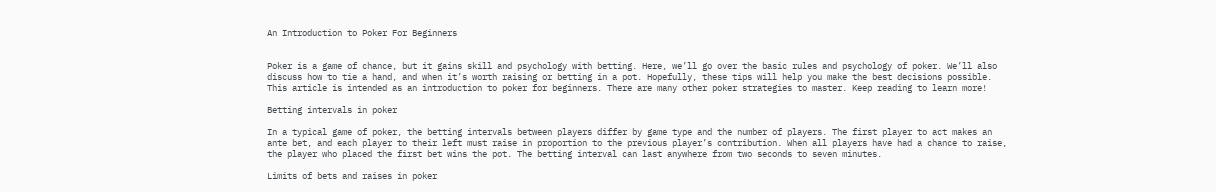An Introduction to Poker For Beginners


Poker is a game of chance, but it gains skill and psychology with betting. Here, we’ll go over the basic rules and psychology of poker. We’ll also discuss how to tie a hand, and when it’s worth raising or betting in a pot. Hopefully, these tips will help you make the best decisions possible. This article is intended as an introduction to poker for beginners. There are many other poker strategies to master. Keep reading to learn more!

Betting intervals in poker

In a typical game of poker, the betting intervals between players differ by game type and the number of players. The first player to act makes an ante bet, and each player to their left must raise in proportion to the previous player’s contribution. When all players have had a chance to raise, the player who placed the first bet wins the pot. The betting interval can last anywhere from two seconds to seven minutes.

Limits of bets and raises in poker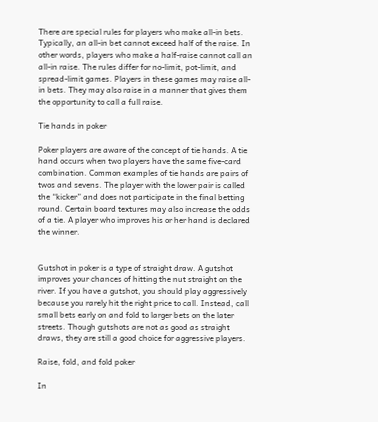There are special rules for players who make all-in bets. Typically, an all-in bet cannot exceed half of the raise. In other words, players who make a half-raise cannot call an all-in raise. The rules differ for no-limit, pot-limit, and spread-limit games. Players in these games may raise all-in bets. They may also raise in a manner that gives them the opportunity to call a full raise.

Tie hands in poker

Poker players are aware of the concept of tie hands. A tie hand occurs when two players have the same five-card combination. Common examples of tie hands are pairs of twos and sevens. The player with the lower pair is called the “kicker” and does not participate in the final betting round. Certain board textures may also increase the odds of a tie. A player who improves his or her hand is declared the winner.


Gutshot in poker is a type of straight draw. A gutshot improves your chances of hitting the nut straight on the river. If you have a gutshot, you should play aggressively because you rarely hit the right price to call. Instead, call small bets early on and fold to larger bets on the later streets. Though gutshots are not as good as straight draws, they are still a good choice for aggressive players.

Raise, fold, and fold poker

In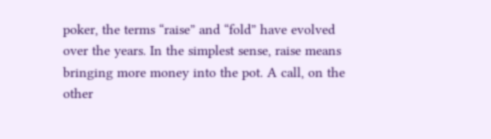poker, the terms “raise” and “fold” have evolved over the years. In the simplest sense, raise means bringing more money into the pot. A call, on the other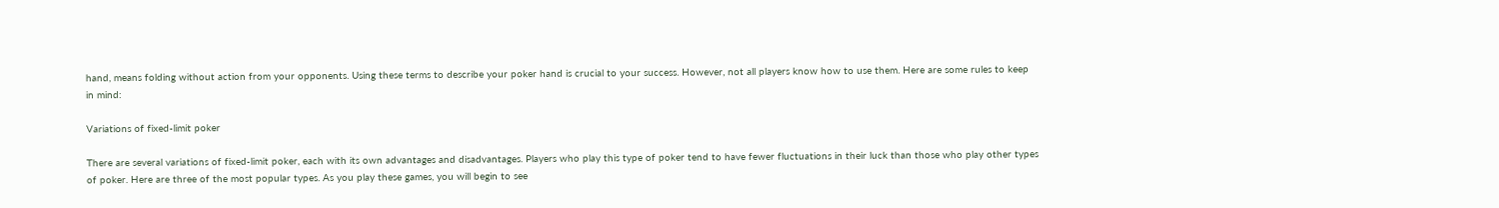hand, means folding without action from your opponents. Using these terms to describe your poker hand is crucial to your success. However, not all players know how to use them. Here are some rules to keep in mind:

Variations of fixed-limit poker

There are several variations of fixed-limit poker, each with its own advantages and disadvantages. Players who play this type of poker tend to have fewer fluctuations in their luck than those who play other types of poker. Here are three of the most popular types. As you play these games, you will begin to see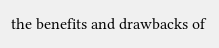the benefits and drawbacks of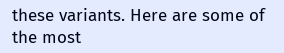these variants. Here are some of the most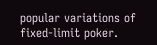popular variations of fixed-limit poker.